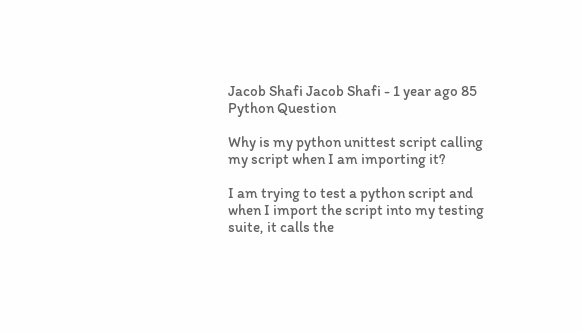Jacob Shafi Jacob Shafi - 1 year ago 85
Python Question

Why is my python unittest script calling my script when I am importing it?

I am trying to test a python script and when I import the script into my testing suite, it calls the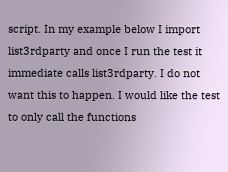script. In my example below I import list3rdparty and once I run the test it immediate calls list3rdparty. I do not want this to happen. I would like the test to only call the functions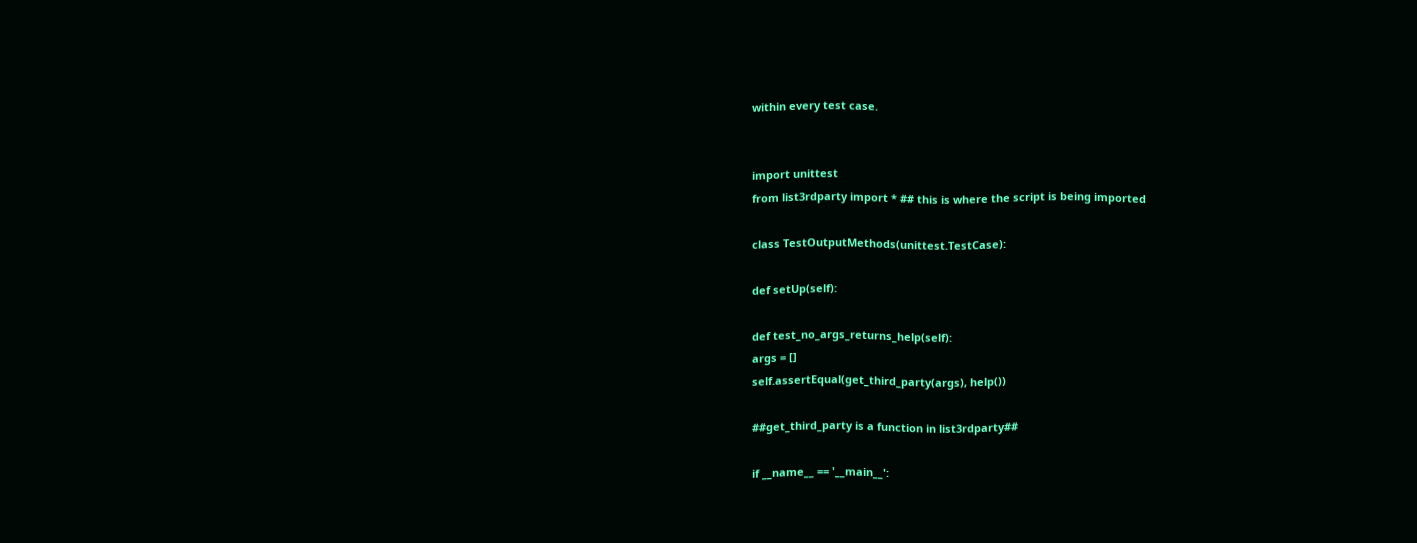within every test case.


import unittest
from list3rdparty import * ## this is where the script is being imported

class TestOutputMethods(unittest.TestCase):

def setUp(self):

def test_no_args_returns_help(self):
args = []
self.assertEqual(get_third_party(args), help())

##get_third_party is a function in list3rdparty##

if __name__ == '__main__':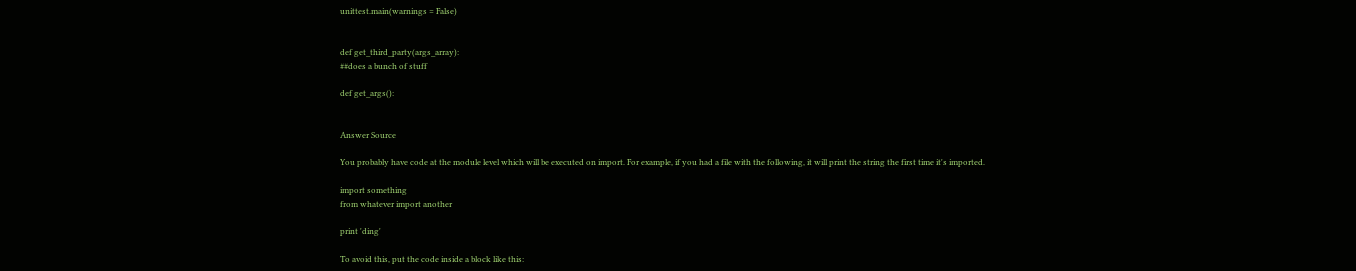unittest.main(warnings = False)


def get_third_party(args_array):
##does a bunch of stuff

def get_args():


Answer Source

You probably have code at the module level which will be executed on import. For example, if you had a file with the following, it will print the string the first time it's imported.

import something
from whatever import another

print 'ding'

To avoid this, put the code inside a block like this: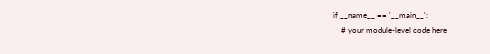if __name__ == '__main__':
    # your module-level code here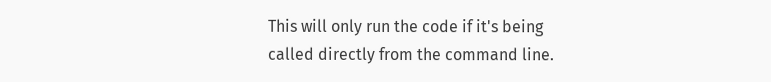This will only run the code if it's being called directly from the command line.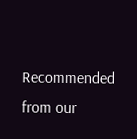Recommended from our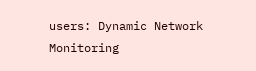users: Dynamic Network Monitoring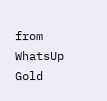from WhatsUp Gold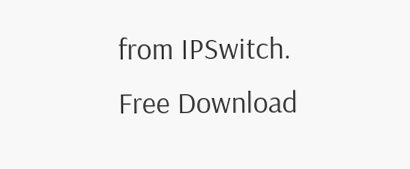from IPSwitch. Free Download